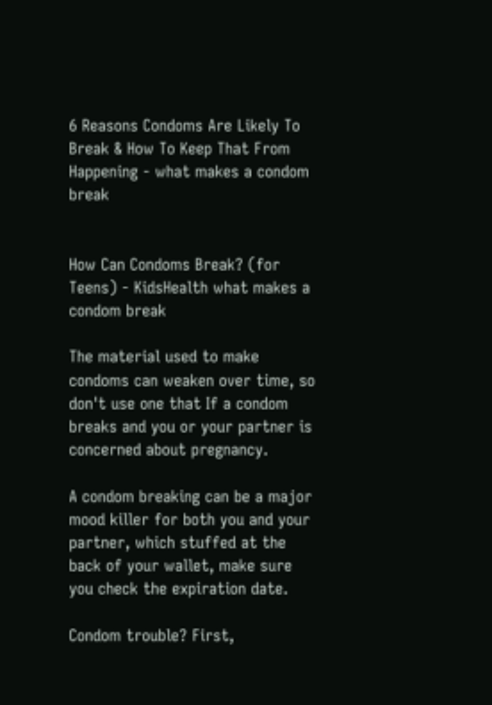6 Reasons Condoms Are Likely To Break & How To Keep That From Happening - what makes a condom break


How Can Condoms Break? (for Teens) - KidsHealth what makes a condom break

The material used to make condoms can weaken over time, so don't use one that If a condom breaks and you or your partner is concerned about pregnancy.

A condom breaking can be a major mood killer for both you and your partner, which stuffed at the back of your wallet, make sure you check the expiration date.

Condom trouble? First,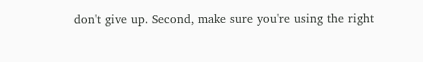don't give up. Second, make sure you're using the right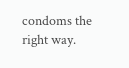condoms the right way.